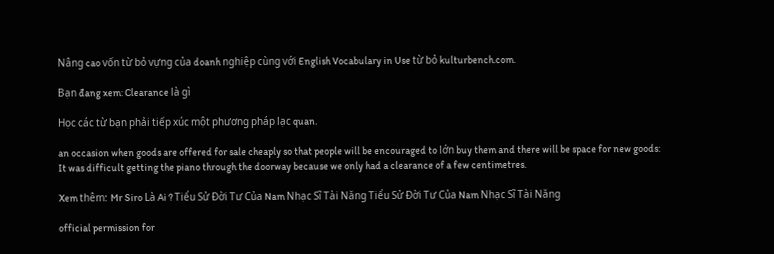Nâng cao vốn từ bỏ vựng của doanh nghiệp cùng với English Vocabulary in Use từ bỏ kulturbench.com.

Bạn đang xem: Clearance là gì

Học các từ bạn phải tiếp xúc một phương pháp lạc quan.

an occasion when goods are offered for sale cheaply so that people will be encouraged to lớn buy them and there will be space for new goods:
It was difficult getting the piano through the doorway because we only had a clearance of a few centimetres.

Xem thêm: Mr Siro Là Ai ? Tiểu Sử Đời Tư Của Nam Nhạc Sĩ Tài Năng Tiểu Sử Đời Tư Của Nam Nhạc Sĩ Tài Năng

official permission for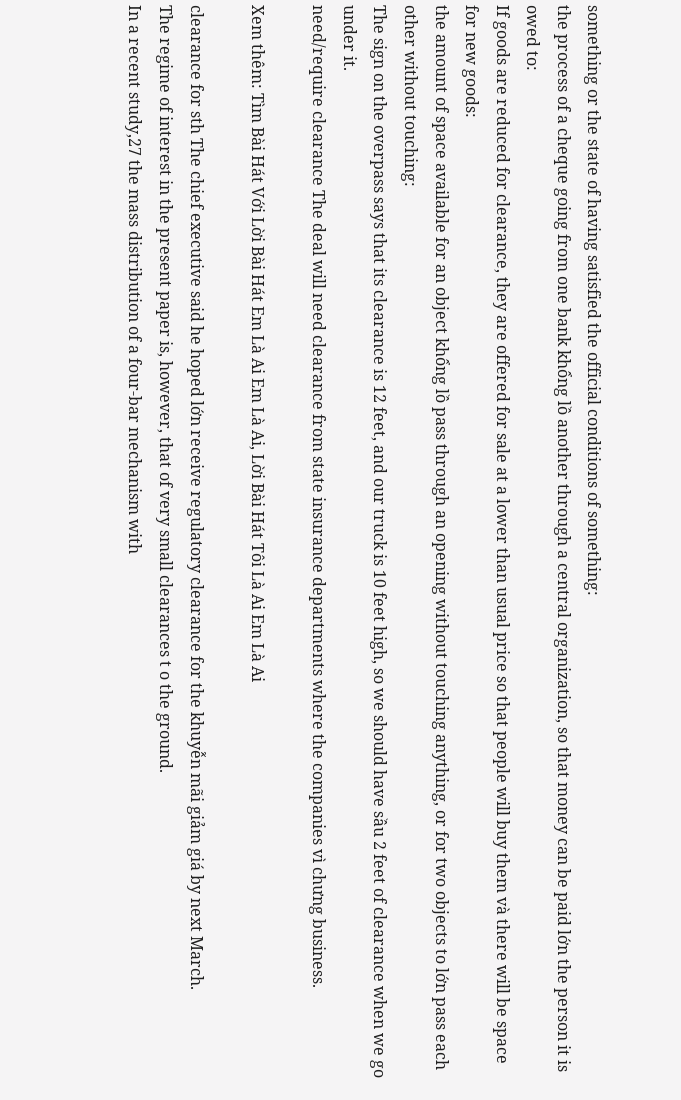something or the state of having satisfied the official conditions of something:
the process of a cheque going from one bank khổng lồ another through a central organization, so that money can be paid lớn the person it is owed to:
If goods are reduced for clearance, they are offered for sale at a lower than usual price so that people will buy them và there will be space for new goods:
the amount of space available for an object khổng lồ pass through an opening without touching anything, or for two objects to lớn pass each other without touching:
The sign on the overpass says that its clearance is 12 feet, and our truck is 10 feet high, so we should have sầu 2 feet of clearance when we go under it.
need/require clearance The deal will need clearance from state insurance departments where the companies vì chưng business.

Xem thêm: Tìm Bài Hát Với Lời Bài Hát Em Là Ai Em Là Ai, Lời Bài Hát Tôi Là Ai Em Là Ai

clearance for sth The chief executive said he hoped lớn receive regulatory clearance for the khuyễn mãi giảm giá by next March.
The regime of interest in the present paper is, however, that of very small clearances t o the ground.
In a recent study,27 the mass distribution of a four-bar mechanism with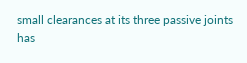small clearances at its three passive joints has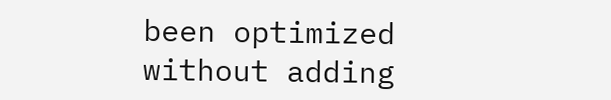been optimized without adding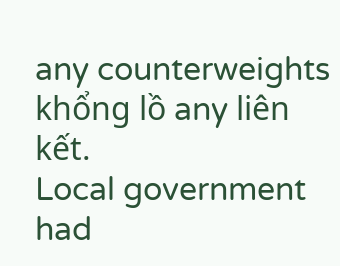any counterweights khổng lồ any liên kết.
Local government had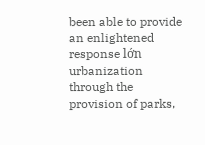been able to provide an enlightened response lớn urbanization through the provision of parks,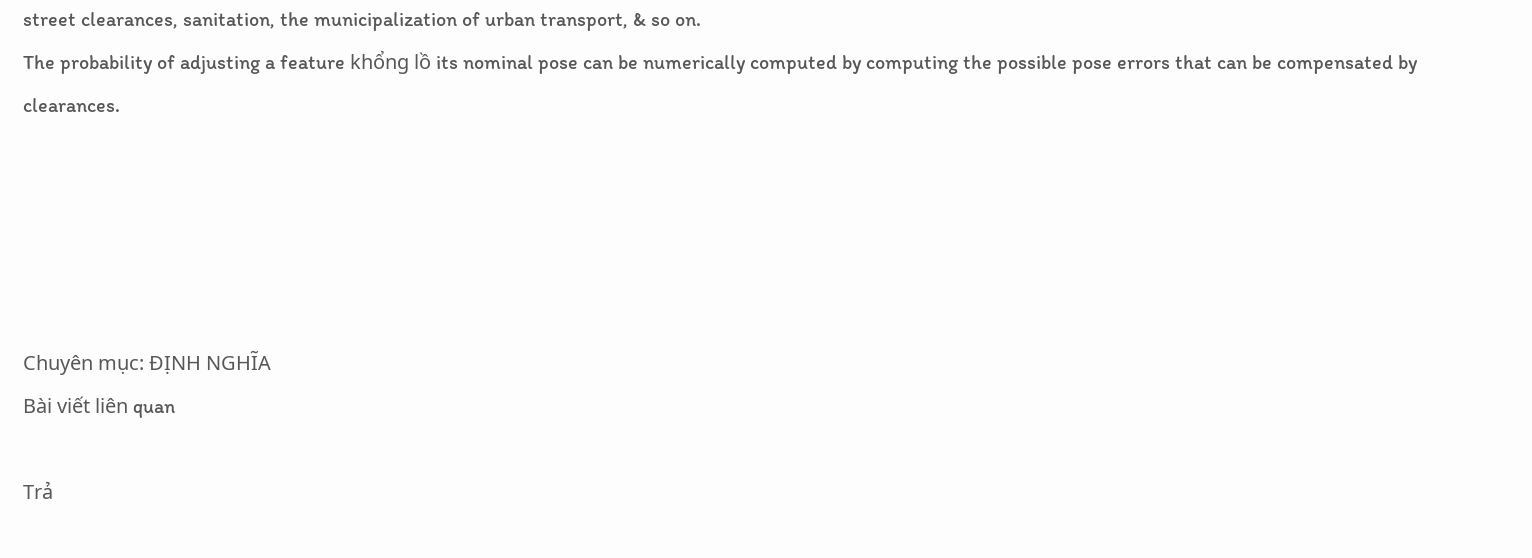street clearances, sanitation, the municipalization of urban transport, & so on.
The probability of adjusting a feature khổng lồ its nominal pose can be numerically computed by computing the possible pose errors that can be compensated by clearances.





Chuyên mục: ĐỊNH NGHĨA
Bài viết liên quan

Trả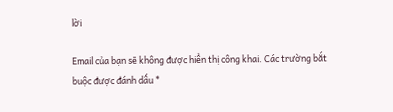lời

Email của bạn sẽ không được hiển thị công khai. Các trường bắt buộc được đánh dấu *